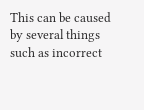This can be caused by several things such as incorrect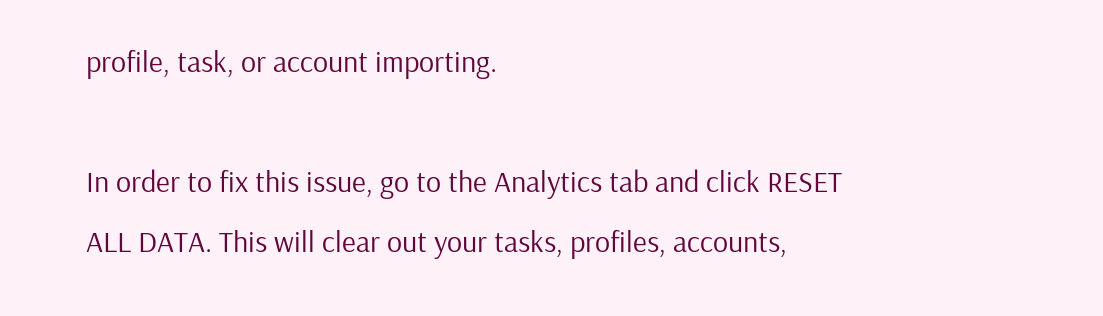profile, task, or account importing.

In order to fix this issue, go to the Analytics tab and click RESET ALL DATA. This will clear out your tasks, profiles, accounts,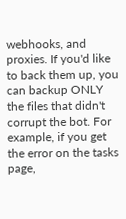webhooks, and proxies. If you'd like to back them up, you can backup ONLY the files that didn't corrupt the bot. For example, if you get the error on the tasks page,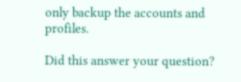only backup the accounts and profiles.

Did this answer your question?